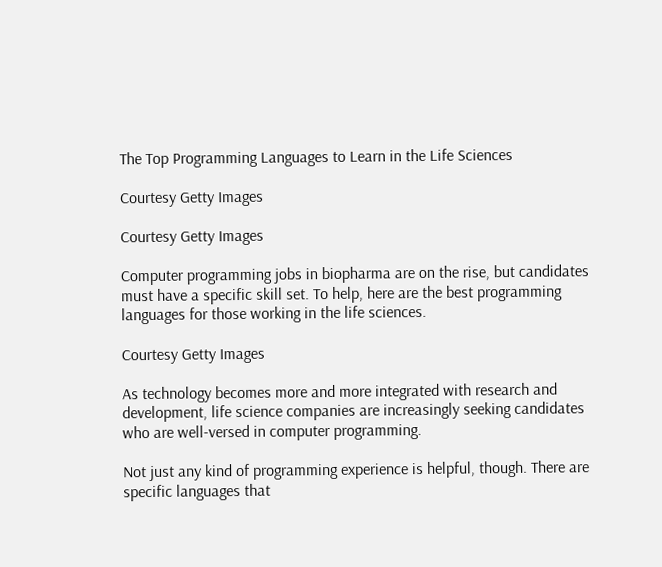The Top Programming Languages to Learn in the Life Sciences

Courtesy Getty Images

Courtesy Getty Images

Computer programming jobs in biopharma are on the rise, but candidates must have a specific skill set. To help, here are the best programming languages for those working in the life sciences.

Courtesy Getty Images

As technology becomes more and more integrated with research and development, life science companies are increasingly seeking candidates who are well-versed in computer programming.

Not just any kind of programming experience is helpful, though. There are specific languages that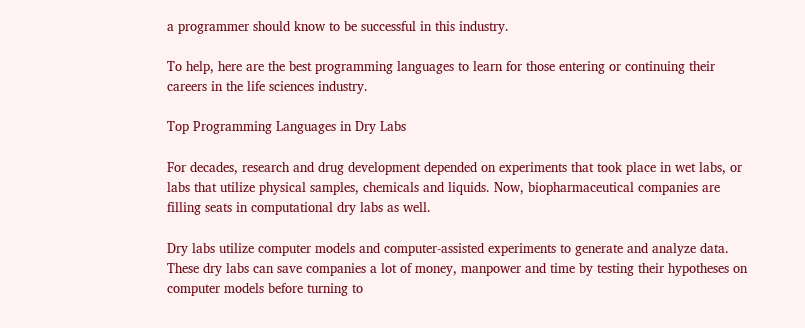a programmer should know to be successful in this industry.

To help, here are the best programming languages to learn for those entering or continuing their careers in the life sciences industry.

Top Programming Languages in Dry Labs

For decades, research and drug development depended on experiments that took place in wet labs, or labs that utilize physical samples, chemicals and liquids. Now, biopharmaceutical companies are filling seats in computational dry labs as well.

Dry labs utilize computer models and computer-assisted experiments to generate and analyze data. These dry labs can save companies a lot of money, manpower and time by testing their hypotheses on computer models before turning to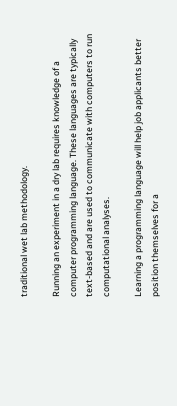traditional wet lab methodology.

Running an experiment in a dry lab requires knowledge of a computer programming language. These languages are typically text-based and are used to communicate with computers to run computational analyses.

Learning a programming language will help job applicants better position themselves for a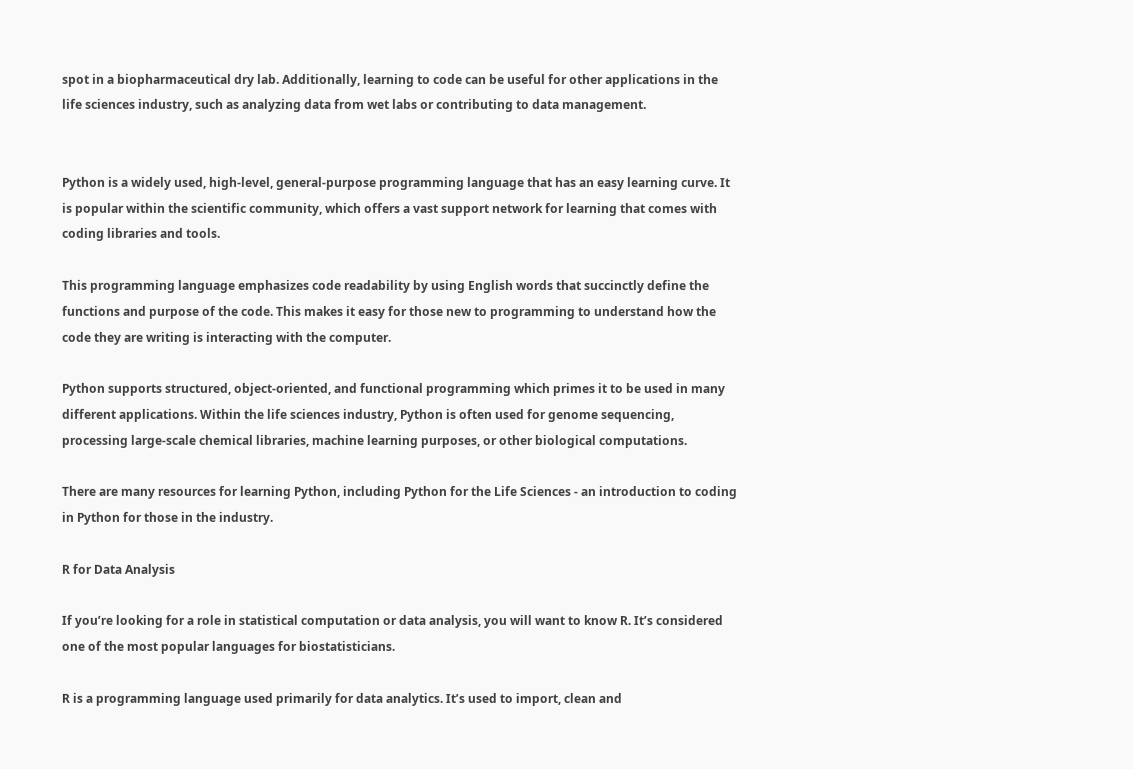spot in a biopharmaceutical dry lab. Additionally, learning to code can be useful for other applications in the life sciences industry, such as analyzing data from wet labs or contributing to data management.


Python is a widely used, high-level, general-purpose programming language that has an easy learning curve. It is popular within the scientific community, which offers a vast support network for learning that comes with coding libraries and tools.

This programming language emphasizes code readability by using English words that succinctly define the functions and purpose of the code. This makes it easy for those new to programming to understand how the code they are writing is interacting with the computer.

Python supports structured, object-oriented, and functional programming which primes it to be used in many different applications. Within the life sciences industry, Python is often used for genome sequencing, processing large-scale chemical libraries, machine learning purposes, or other biological computations.

There are many resources for learning Python, including Python for the Life Sciences - an introduction to coding in Python for those in the industry.

R for Data Analysis

If you’re looking for a role in statistical computation or data analysis, you will want to know R. It’s considered one of the most popular languages for biostatisticians.

R is a programming language used primarily for data analytics. It’s used to import, clean and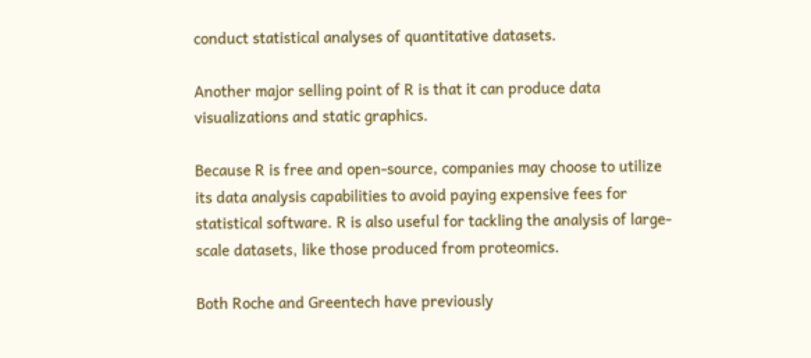conduct statistical analyses of quantitative datasets.

Another major selling point of R is that it can produce data visualizations and static graphics.

Because R is free and open-source, companies may choose to utilize its data analysis capabilities to avoid paying expensive fees for statistical software. R is also useful for tackling the analysis of large-scale datasets, like those produced from proteomics.

Both Roche and Greentech have previously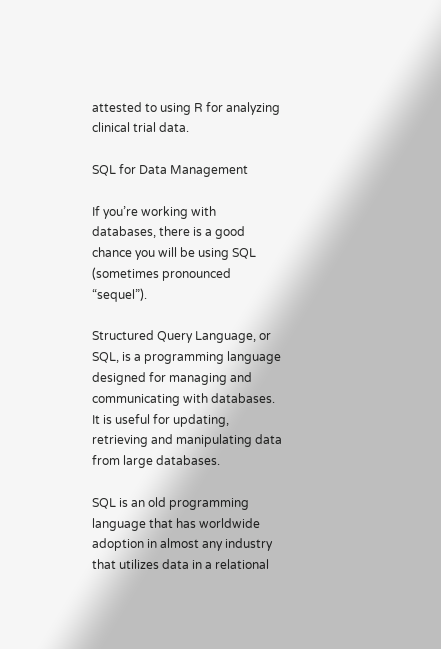attested to using R for analyzing clinical trial data.

SQL for Data Management

If you’re working with databases, there is a good chance you will be using SQL (sometimes pronounced “sequel”).

Structured Query Language, or SQL, is a programming language designed for managing and communicating with databases. It is useful for updating, retrieving and manipulating data from large databases.

SQL is an old programming language that has worldwide adoption in almost any industry that utilizes data in a relational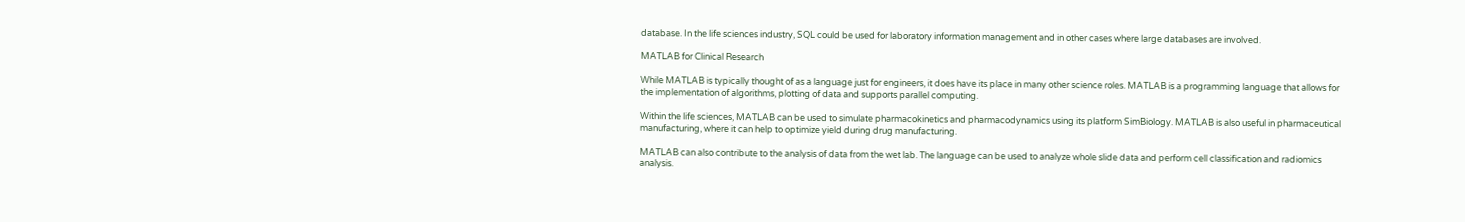database. In the life sciences industry, SQL could be used for laboratory information management and in other cases where large databases are involved.

MATLAB for Clinical Research

While MATLAB is typically thought of as a language just for engineers, it does have its place in many other science roles. MATLAB is a programming language that allows for the implementation of algorithms, plotting of data and supports parallel computing.

Within the life sciences, MATLAB can be used to simulate pharmacokinetics and pharmacodynamics using its platform SimBiology. MATLAB is also useful in pharmaceutical manufacturing, where it can help to optimize yield during drug manufacturing.

MATLAB can also contribute to the analysis of data from the wet lab. The language can be used to analyze whole slide data and perform cell classification and radiomics analysis.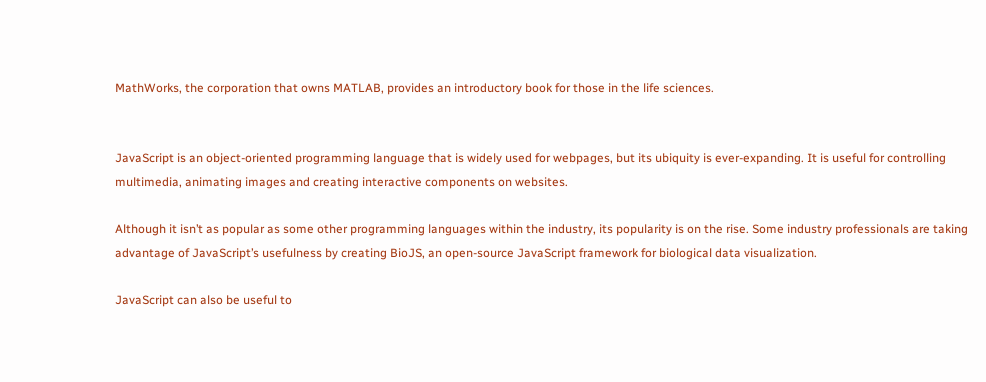MathWorks, the corporation that owns MATLAB, provides an introductory book for those in the life sciences.


JavaScript is an object-oriented programming language that is widely used for webpages, but its ubiquity is ever-expanding. It is useful for controlling multimedia, animating images and creating interactive components on websites.

Although it isn’t as popular as some other programming languages within the industry, its popularity is on the rise. Some industry professionals are taking advantage of JavaScript’s usefulness by creating BioJS, an open-source JavaScript framework for biological data visualization.

JavaScript can also be useful to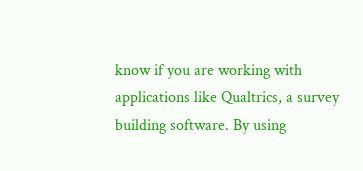know if you are working with applications like Qualtrics, a survey building software. By using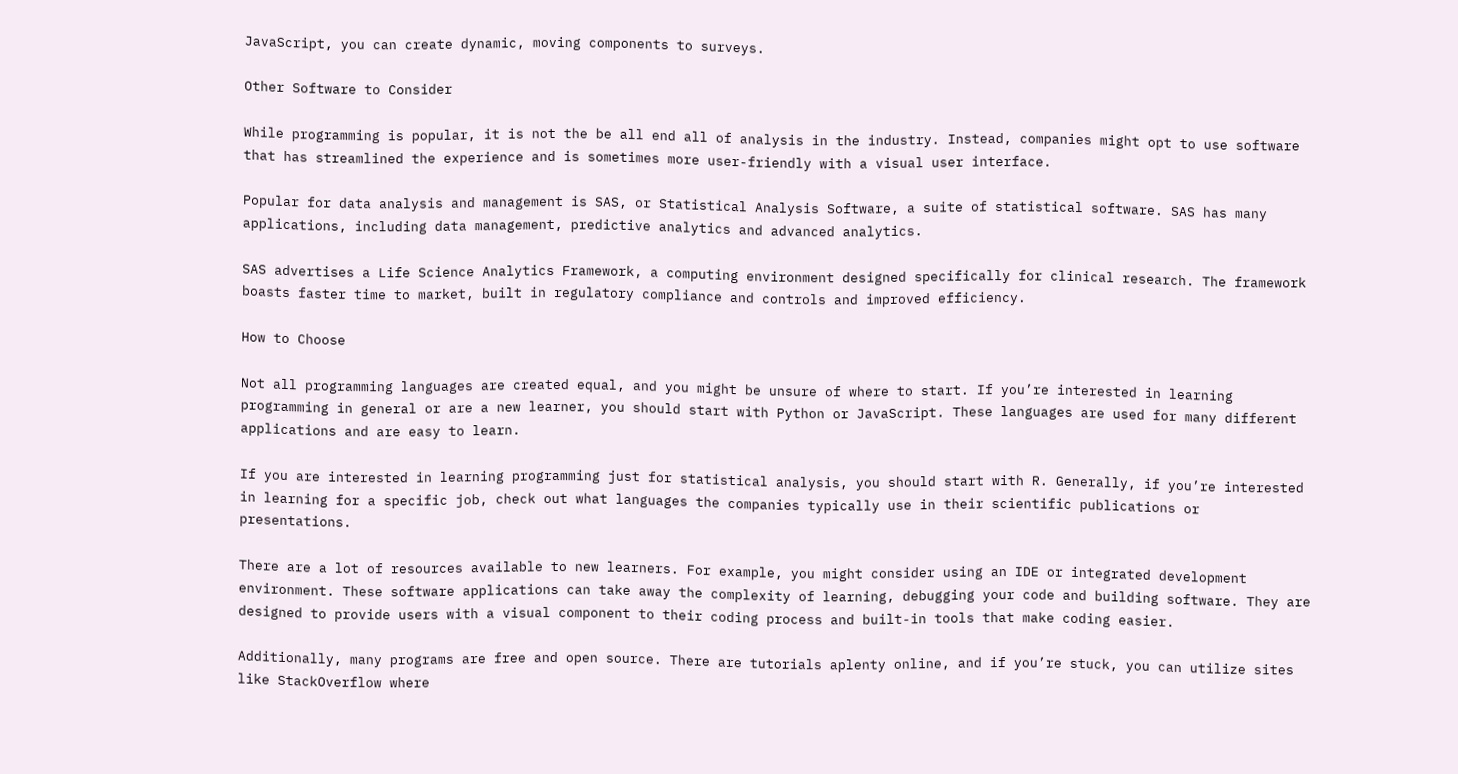JavaScript, you can create dynamic, moving components to surveys.

Other Software to Consider

While programming is popular, it is not the be all end all of analysis in the industry. Instead, companies might opt to use software that has streamlined the experience and is sometimes more user-friendly with a visual user interface.

Popular for data analysis and management is SAS, or Statistical Analysis Software, a suite of statistical software. SAS has many applications, including data management, predictive analytics and advanced analytics.

SAS advertises a Life Science Analytics Framework, a computing environment designed specifically for clinical research. The framework boasts faster time to market, built in regulatory compliance and controls and improved efficiency.

How to Choose

Not all programming languages are created equal, and you might be unsure of where to start. If you’re interested in learning programming in general or are a new learner, you should start with Python or JavaScript. These languages are used for many different applications and are easy to learn.

If you are interested in learning programming just for statistical analysis, you should start with R. Generally, if you’re interested in learning for a specific job, check out what languages the companies typically use in their scientific publications or presentations.

There are a lot of resources available to new learners. For example, you might consider using an IDE or integrated development environment. These software applications can take away the complexity of learning, debugging your code and building software. They are designed to provide users with a visual component to their coding process and built-in tools that make coding easier.

Additionally, many programs are free and open source. There are tutorials aplenty online, and if you’re stuck, you can utilize sites like StackOverflow where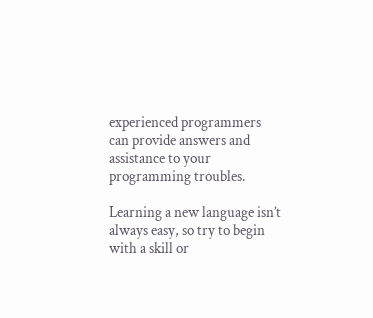experienced programmers can provide answers and assistance to your programming troubles.

Learning a new language isn’t always easy, so try to begin with a skill or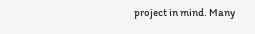project in mind. Many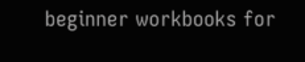beginner workbooks for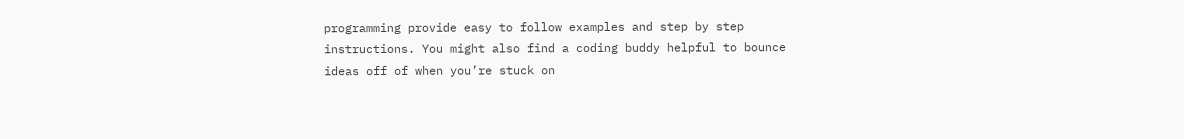programming provide easy to follow examples and step by step instructions. You might also find a coding buddy helpful to bounce ideas off of when you’re stuck on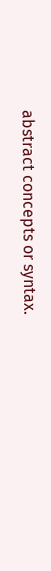abstract concepts or syntax.